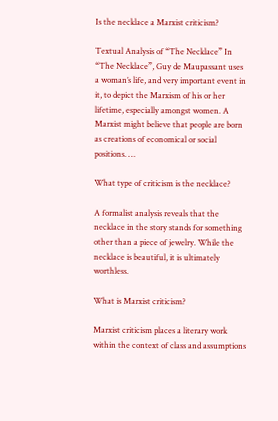Is the necklace a Marxist criticism?

Textual Analysis of “The Necklace” In “The Necklace”, Guy de Maupassant uses a woman’s life, and very important event in it, to depict the Marxism of his or her lifetime, especially amongst women. A Marxist might believe that people are born as creations of economical or social positions. …

What type of criticism is the necklace?

A formalist analysis reveals that the necklace in the story stands for something other than a piece of jewelry. While the necklace is beautiful, it is ultimately worthless.

What is Marxist criticism?

Marxist criticism places a literary work within the context of class and assumptions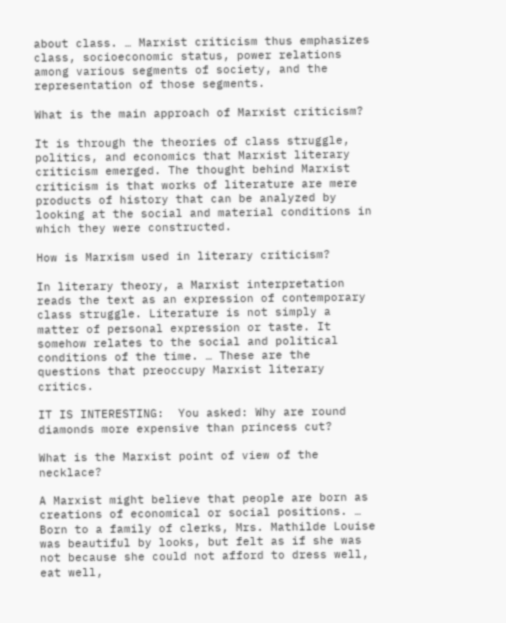about class. … Marxist criticism thus emphasizes class, socioeconomic status, power relations among various segments of society, and the representation of those segments.

What is the main approach of Marxist criticism?

It is through the theories of class struggle, politics, and economics that Marxist literary criticism emerged. The thought behind Marxist criticism is that works of literature are mere products of history that can be analyzed by looking at the social and material conditions in which they were constructed.

How is Marxism used in literary criticism?

In literary theory, a Marxist interpretation reads the text as an expression of contemporary class struggle. Literature is not simply a matter of personal expression or taste. It somehow relates to the social and political conditions of the time. … These are the questions that preoccupy Marxist literary critics.

IT IS INTERESTING:  You asked: Why are round diamonds more expensive than princess cut?

What is the Marxist point of view of the necklace?

A Marxist might believe that people are born as creations of economical or social positions. … Born to a family of clerks, Mrs. Mathilde Louise was beautiful by looks, but felt as if she was not because she could not afford to dress well, eat well,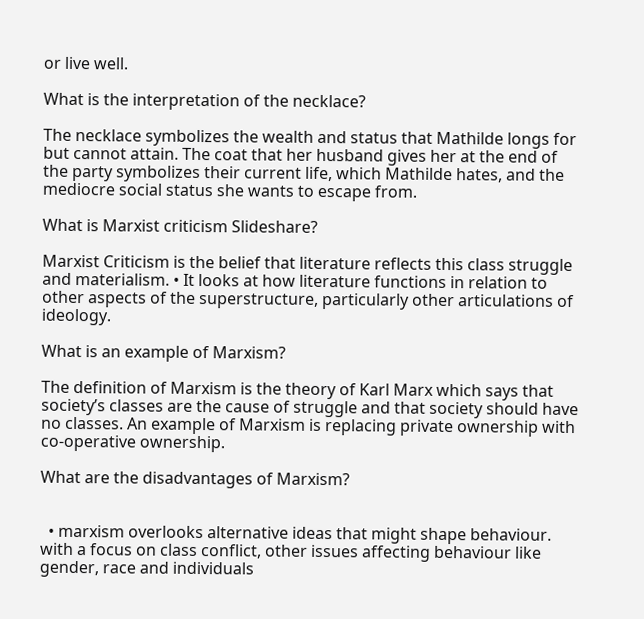or live well.

What is the interpretation of the necklace?

The necklace symbolizes the wealth and status that Mathilde longs for but cannot attain. The coat that her husband gives her at the end of the party symbolizes their current life, which Mathilde hates, and the mediocre social status she wants to escape from.

What is Marxist criticism Slideshare?

Marxist Criticism is the belief that literature reflects this class struggle and materialism. • It looks at how literature functions in relation to other aspects of the superstructure, particularly other articulations of ideology.

What is an example of Marxism?

The definition of Marxism is the theory of Karl Marx which says that society’s classes are the cause of struggle and that society should have no classes. An example of Marxism is replacing private ownership with co-operative ownership.

What are the disadvantages of Marxism?


  • marxism overlooks alternative ideas that might shape behaviour. with a focus on class conflict, other issues affecting behaviour like gender, race and individuals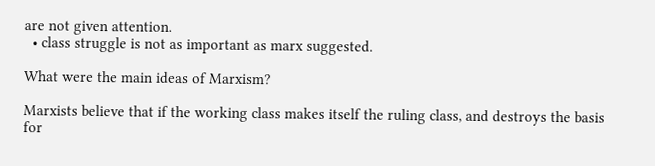are not given attention.
  • class struggle is not as important as marx suggested.

What were the main ideas of Marxism?

Marxists believe that if the working class makes itself the ruling class, and destroys the basis for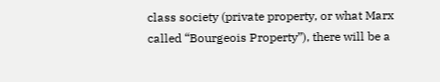class society (private property, or what Marx called “Bourgeois Property”), there will be a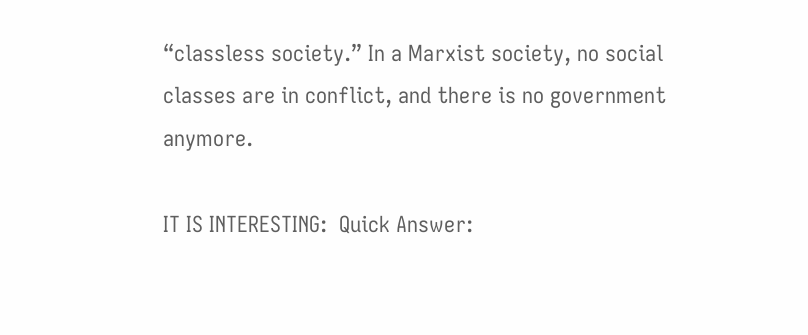“classless society.” In a Marxist society, no social classes are in conflict, and there is no government anymore.

IT IS INTERESTING:  Quick Answer: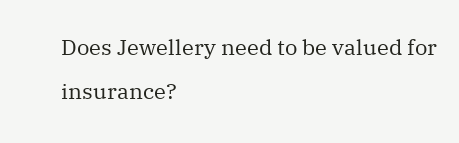Does Jewellery need to be valued for insurance?